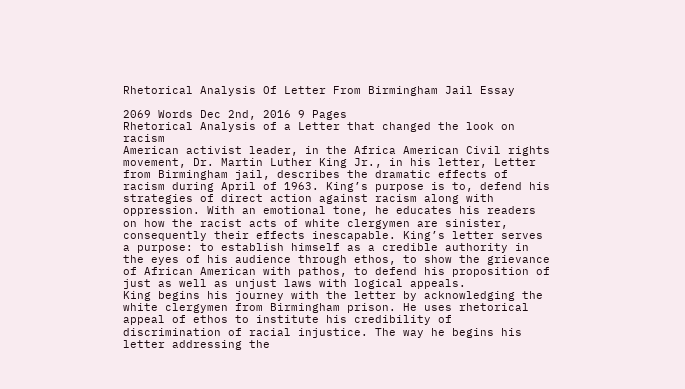Rhetorical Analysis Of Letter From Birmingham Jail Essay

2069 Words Dec 2nd, 2016 9 Pages
Rhetorical Analysis of a Letter that changed the look on racism
American activist leader, in the Africa American Civil rights movement, Dr. Martin Luther King Jr., in his letter, Letter from Birmingham jail, describes the dramatic effects of racism during April of 1963. King’s purpose is to, defend his strategies of direct action against racism along with oppression. With an emotional tone, he educates his readers on how the racist acts of white clergymen are sinister, consequently their effects inescapable. King’s letter serves a purpose: to establish himself as a credible authority in the eyes of his audience through ethos, to show the grievance of African American with pathos, to defend his proposition of just as well as unjust laws with logical appeals.
King begins his journey with the letter by acknowledging the white clergymen from Birmingham prison. He uses rhetorical appeal of ethos to institute his credibility of discrimination of racial injustice. The way he begins his letter addressing the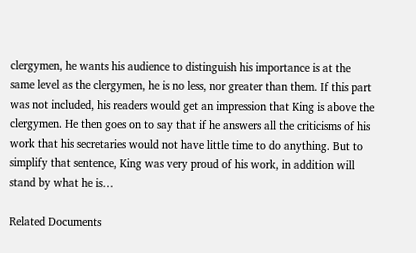clergymen, he wants his audience to distinguish his importance is at the same level as the clergymen, he is no less, nor greater than them. If this part was not included, his readers would get an impression that King is above the clergymen. He then goes on to say that if he answers all the criticisms of his work that his secretaries would not have little time to do anything. But to simplify that sentence, King was very proud of his work, in addition will stand by what he is…

Related Documents